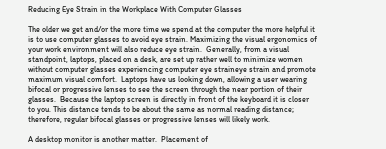Reducing Eye Strain in the Workplace With Computer Glasses

The older we get and/or the more time we spend at the computer the more helpful it is to use computer glasses to avoid eye strain. Maximizing the visual ergonomics of your work environment will also reduce eye strain.  Generally, from a visual standpoint, laptops, placed on a desk, are set up rather well to minimize women without computer glasses experiencing computer eye straineye strain and promote maximum visual comfort.  Laptops have us looking down, allowing a user wearing bifocal or progressive lenses to see the screen through the near portion of their glasses.  Because the laptop screen is directly in front of the keyboard it is closer to you. This distance tends to be about the same as normal reading distance; therefore, regular bifocal glasses or progressive lenses will likely work.

A desktop monitor is another matter.  Placement of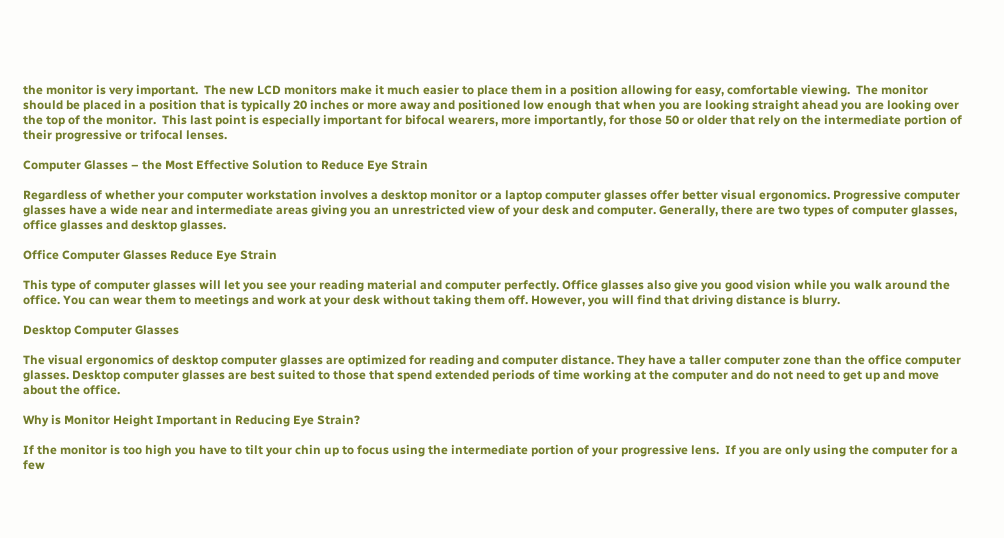the monitor is very important.  The new LCD monitors make it much easier to place them in a position allowing for easy, comfortable viewing.  The monitor should be placed in a position that is typically 20 inches or more away and positioned low enough that when you are looking straight ahead you are looking over the top of the monitor.  This last point is especially important for bifocal wearers, more importantly, for those 50 or older that rely on the intermediate portion of their progressive or trifocal lenses.

Computer Glasses – the Most Effective Solution to Reduce Eye Strain

Regardless of whether your computer workstation involves a desktop monitor or a laptop computer glasses offer better visual ergonomics. Progressive computer glasses have a wide near and intermediate areas giving you an unrestricted view of your desk and computer. Generally, there are two types of computer glasses, office glasses and desktop glasses.

Office Computer Glasses Reduce Eye Strain

This type of computer glasses will let you see your reading material and computer perfectly. Office glasses also give you good vision while you walk around the office. You can wear them to meetings and work at your desk without taking them off. However, you will find that driving distance is blurry.

Desktop Computer Glasses

The visual ergonomics of desktop computer glasses are optimized for reading and computer distance. They have a taller computer zone than the office computer glasses. Desktop computer glasses are best suited to those that spend extended periods of time working at the computer and do not need to get up and move about the office.

Why is Monitor Height Important in Reducing Eye Strain?

If the monitor is too high you have to tilt your chin up to focus using the intermediate portion of your progressive lens.  If you are only using the computer for a few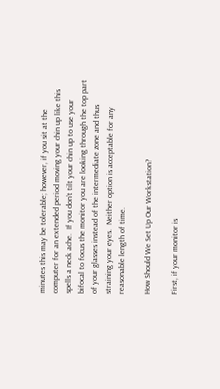minutes this may be tolerable; however, if you sit at the computer for an extended period moving your chin up like this spells a neck ache.  If you don’t tilt your chin up to use your bifocal to focus the monitor you are looking through the top part of your glasses instead of the intermediate zone and thus straining your eyes.  Neither option is acceptable for any reasonable length of time.

How Should We Set Up Our Workstation?

First, if your monitor is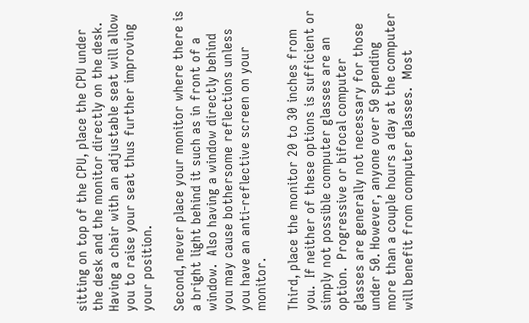sitting on top of the CPU, place the CPU under the desk and the monitor directly on the desk.  Having a chair with an adjustable seat will allow you to raise your seat thus further improving your position.

Second, never place your monitor where there is a bright light behind it such as in front of a window.  Also having a window directly behind you may cause bothersome reflections unless you have an anti-reflective screen on your monitor.

Third, place the monitor 20 to 30 inches from you.  If neither of these options is sufficient or simply not possible computer glasses are an option.  Progressive or bifocal computer glasses are generally not necessary for those under 50. However, anyone over 50 spending more than a couple hours a day at the computer will benefit from computer glasses.  Most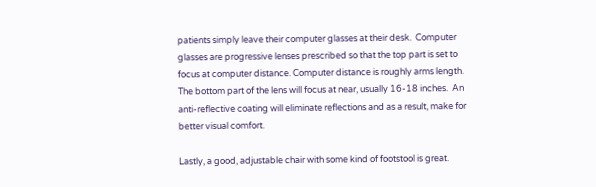patients simply leave their computer glasses at their desk.  Computer glasses are progressive lenses prescribed so that the top part is set to focus at computer distance. Computer distance is roughly arms length. The bottom part of the lens will focus at near, usually 16-18 inches.  An anti-reflective coating will eliminate reflections and as a result, make for better visual comfort.

Lastly, a good, adjustable chair with some kind of footstool is great.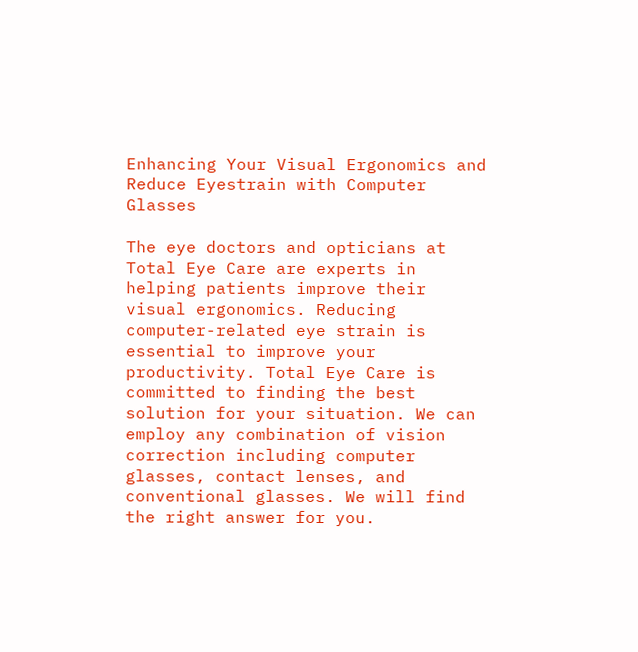Enhancing Your Visual Ergonomics and Reduce Eyestrain with Computer Glasses

The eye doctors and opticians at Total Eye Care are experts in helping patients improve their visual ergonomics. Reducing computer-related eye strain is essential to improve your productivity. Total Eye Care is committed to finding the best solution for your situation. We can employ any combination of vision correction including computer glasses, contact lenses, and conventional glasses. We will find the right answer for you.